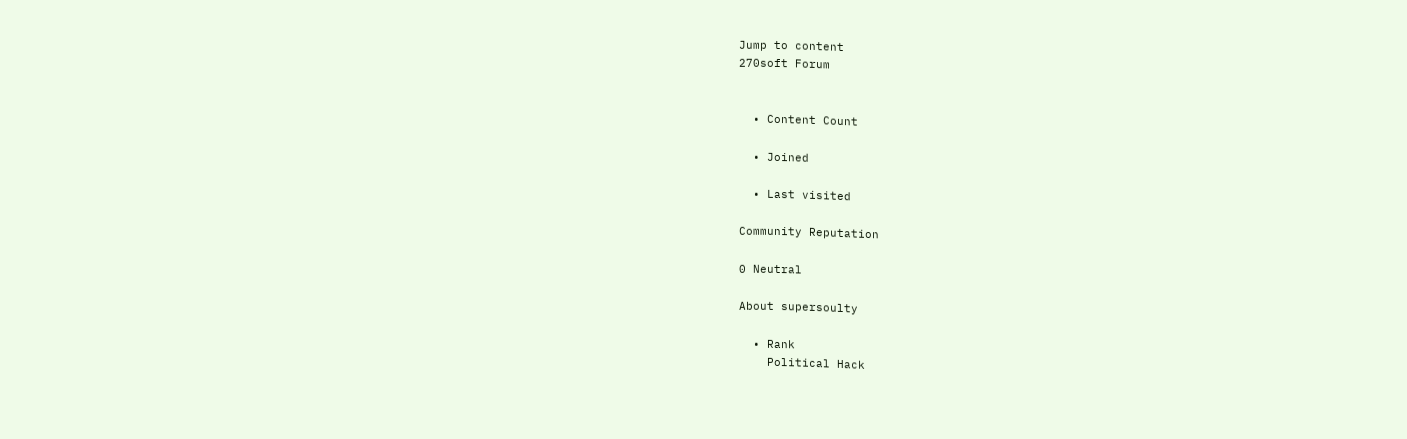Jump to content
270soft Forum


  • Content Count

  • Joined

  • Last visited

Community Reputation

0 Neutral

About supersoulty

  • Rank
    Political Hack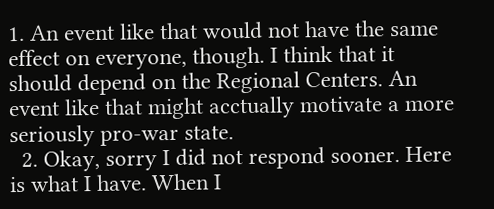1. An event like that would not have the same effect on everyone, though. I think that it should depend on the Regional Centers. An event like that might acctually motivate a more seriously pro-war state.
  2. Okay, sorry I did not respond sooner. Here is what I have. When I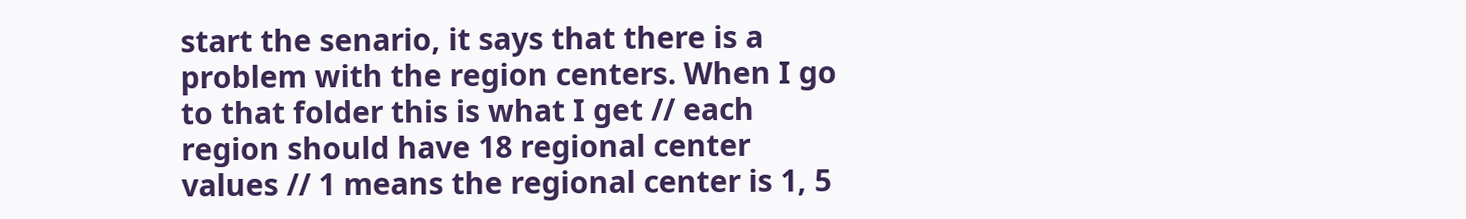start the senario, it says that there is a problem with the region centers. When I go to that folder this is what I get // each region should have 18 regional center values // 1 means the regional center is 1, 5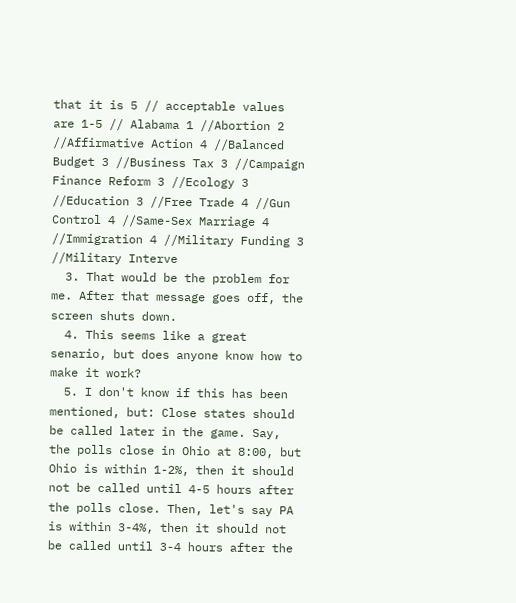that it is 5 // acceptable values are 1-5 // Alabama 1 //Abortion 2 //Affirmative Action 4 //Balanced Budget 3 //Business Tax 3 //Campaign Finance Reform 3 //Ecology 3 //Education 3 //Free Trade 4 //Gun Control 4 //Same-Sex Marriage 4 //Immigration 4 //Military Funding 3 //Military Interve
  3. That would be the problem for me. After that message goes off, the screen shuts down.
  4. This seems like a great senario, but does anyone know how to make it work?
  5. I don't know if this has been mentioned, but: Close states should be called later in the game. Say, the polls close in Ohio at 8:00, but Ohio is within 1-2%, then it should not be called until 4-5 hours after the polls close. Then, let's say PA is within 3-4%, then it should not be called until 3-4 hours after the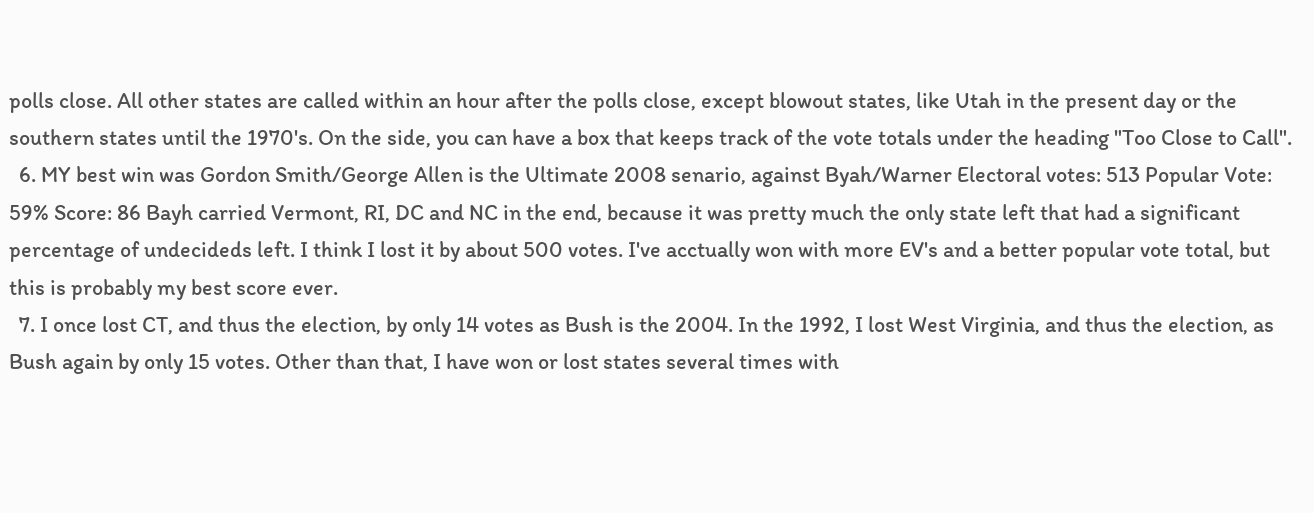polls close. All other states are called within an hour after the polls close, except blowout states, like Utah in the present day or the southern states until the 1970's. On the side, you can have a box that keeps track of the vote totals under the heading "Too Close to Call".
  6. MY best win was Gordon Smith/George Allen is the Ultimate 2008 senario, against Byah/Warner Electoral votes: 513 Popular Vote: 59% Score: 86 Bayh carried Vermont, RI, DC and NC in the end, because it was pretty much the only state left that had a significant percentage of undecideds left. I think I lost it by about 500 votes. I've acctually won with more EV's and a better popular vote total, but this is probably my best score ever.
  7. I once lost CT, and thus the election, by only 14 votes as Bush is the 2004. In the 1992, I lost West Virginia, and thus the election, as Bush again by only 15 votes. Other than that, I have won or lost states several times with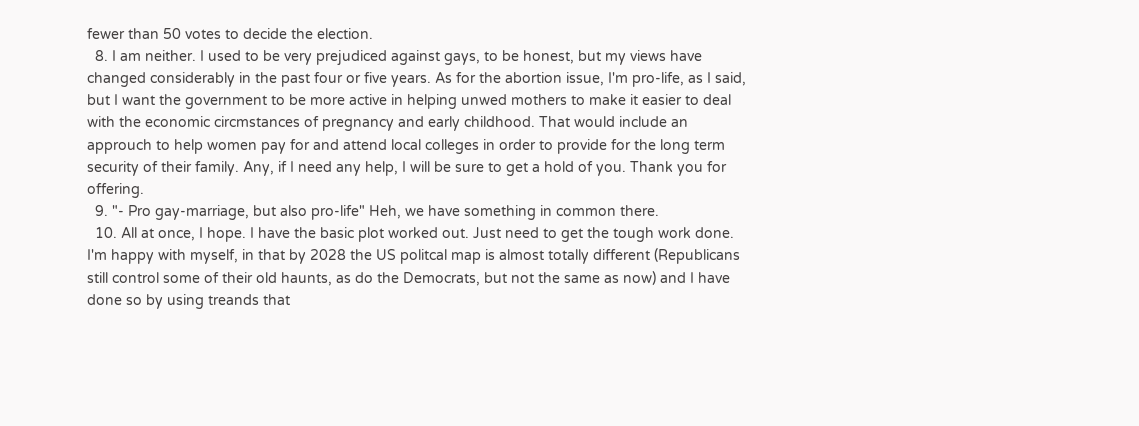fewer than 50 votes to decide the election.
  8. I am neither. I used to be very prejudiced against gays, to be honest, but my views have changed considerably in the past four or five years. As for the abortion issue, I'm pro-life, as I said, but I want the government to be more active in helping unwed mothers to make it easier to deal with the economic circmstances of pregnancy and early childhood. That would include an approuch to help women pay for and attend local colleges in order to provide for the long term security of their family. Any, if I need any help, I will be sure to get a hold of you. Thank you for offering.
  9. "- Pro gay-marriage, but also pro-life" Heh, we have something in common there.
  10. All at once, I hope. I have the basic plot worked out. Just need to get the tough work done. I'm happy with myself, in that by 2028 the US politcal map is almost totally different (Republicans still control some of their old haunts, as do the Democrats, but not the same as now) and I have done so by using treands that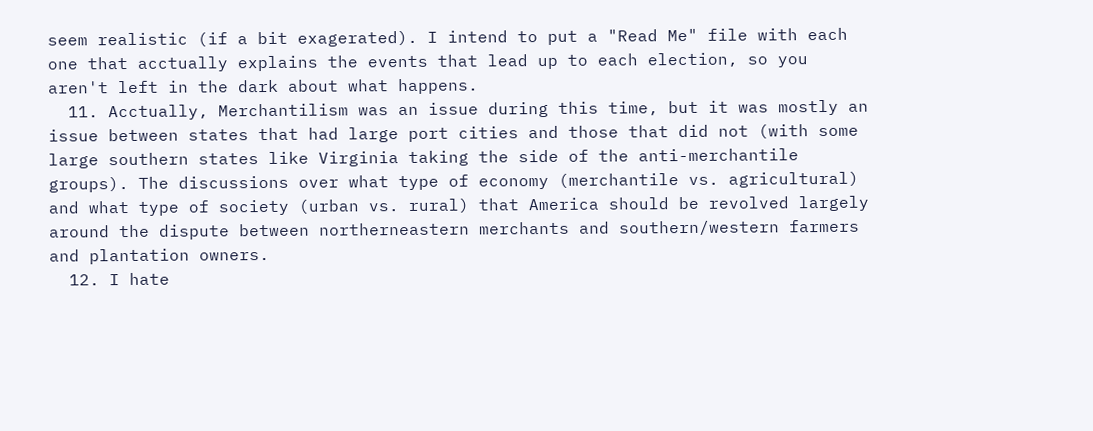seem realistic (if a bit exagerated). I intend to put a "Read Me" file with each one that acctually explains the events that lead up to each election, so you aren't left in the dark about what happens.
  11. Acctually, Merchantilism was an issue during this time, but it was mostly an issue between states that had large port cities and those that did not (with some large southern states like Virginia taking the side of the anti-merchantile groups). The discussions over what type of economy (merchantile vs. agricultural) and what type of society (urban vs. rural) that America should be revolved largely around the dispute between northerneastern merchants and southern/western farmers and plantation owners.
  12. I hate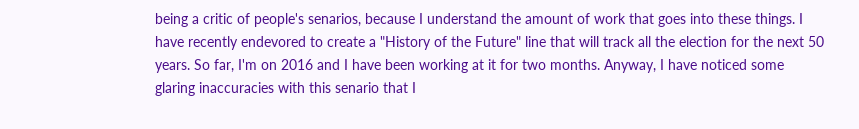being a critic of people's senarios, because I understand the amount of work that goes into these things. I have recently endevored to create a "History of the Future" line that will track all the election for the next 50 years. So far, I'm on 2016 and I have been working at it for two months. Anyway, I have noticed some glaring inaccuracies with this senario that I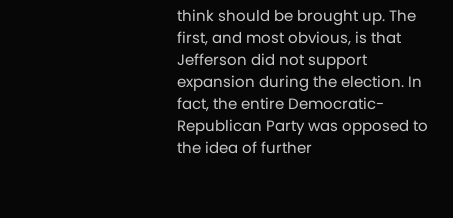think should be brought up. The first, and most obvious, is that Jefferson did not support expansion during the election. In fact, the entire Democratic-Republican Party was opposed to the idea of further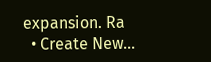expansion. Ra
  • Create New...